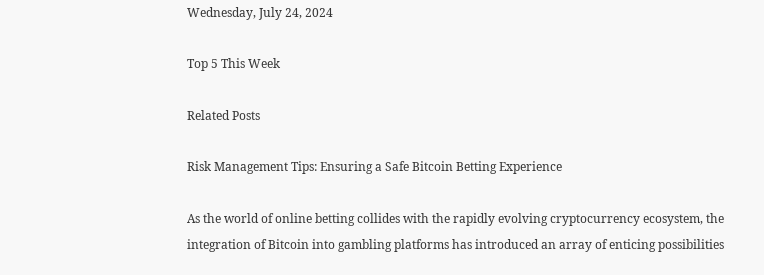Wednesday, July 24, 2024

Top 5 This Week

Related Posts

Risk Management Tips: Ensuring a Safe Bitcoin Betting Experience

As the world of online betting collides with the rapidly evolving cryptocurrency ecosystem, the integration of Bitcoin into gambling platforms has introduced an array of enticing possibilities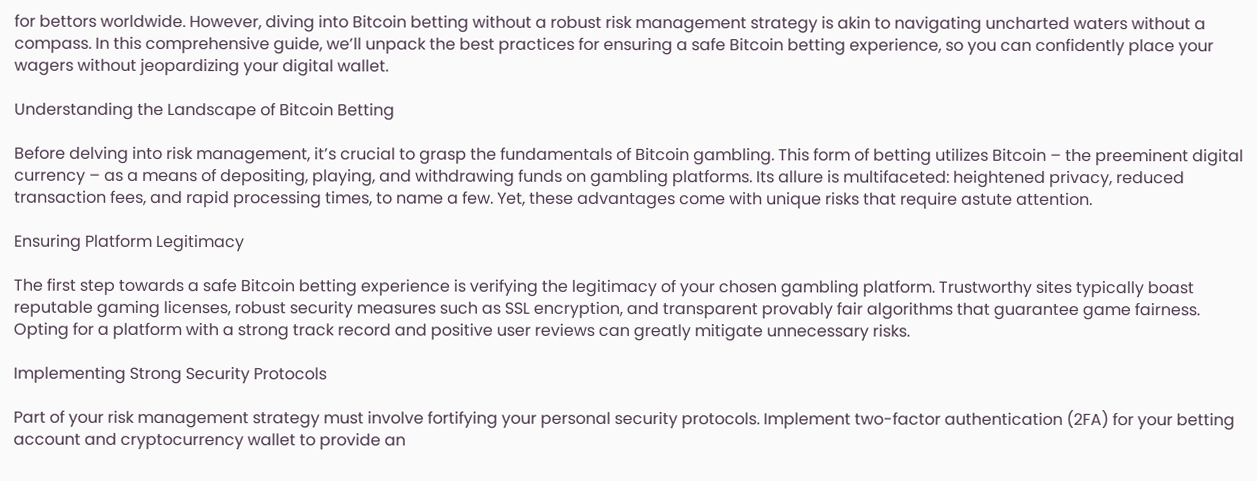for bettors worldwide. However, diving into Bitcoin betting without a robust risk management strategy is akin to navigating uncharted waters without a compass. In this comprehensive guide, we’ll unpack the best practices for ensuring a safe Bitcoin betting experience, so you can confidently place your wagers without jeopardizing your digital wallet.

Understanding the Landscape of Bitcoin Betting

Before delving into risk management, it’s crucial to grasp the fundamentals of Bitcoin gambling. This form of betting utilizes Bitcoin – the preeminent digital currency – as a means of depositing, playing, and withdrawing funds on gambling platforms. Its allure is multifaceted: heightened privacy, reduced transaction fees, and rapid processing times, to name a few. Yet, these advantages come with unique risks that require astute attention.

Ensuring Platform Legitimacy

The first step towards a safe Bitcoin betting experience is verifying the legitimacy of your chosen gambling platform. Trustworthy sites typically boast reputable gaming licenses, robust security measures such as SSL encryption, and transparent provably fair algorithms that guarantee game fairness. Opting for a platform with a strong track record and positive user reviews can greatly mitigate unnecessary risks.

Implementing Strong Security Protocols

Part of your risk management strategy must involve fortifying your personal security protocols. Implement two-factor authentication (2FA) for your betting account and cryptocurrency wallet to provide an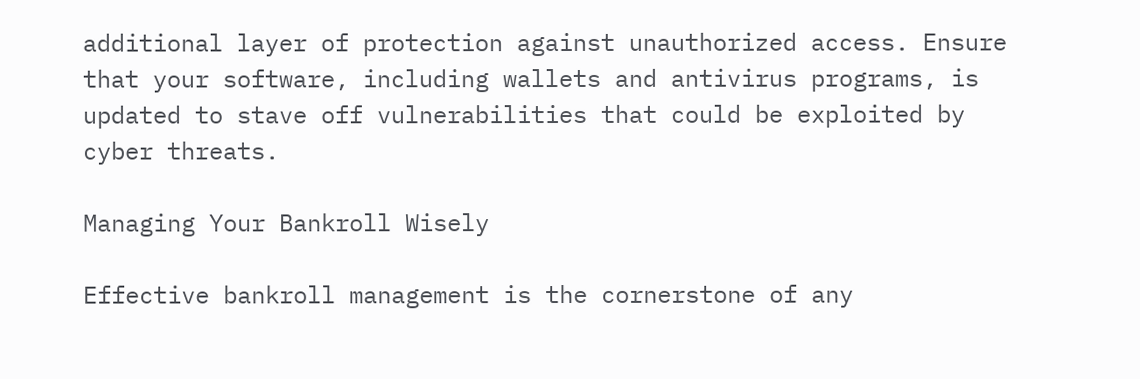additional layer of protection against unauthorized access. Ensure that your software, including wallets and antivirus programs, is updated to stave off vulnerabilities that could be exploited by cyber threats.

Managing Your Bankroll Wisely

Effective bankroll management is the cornerstone of any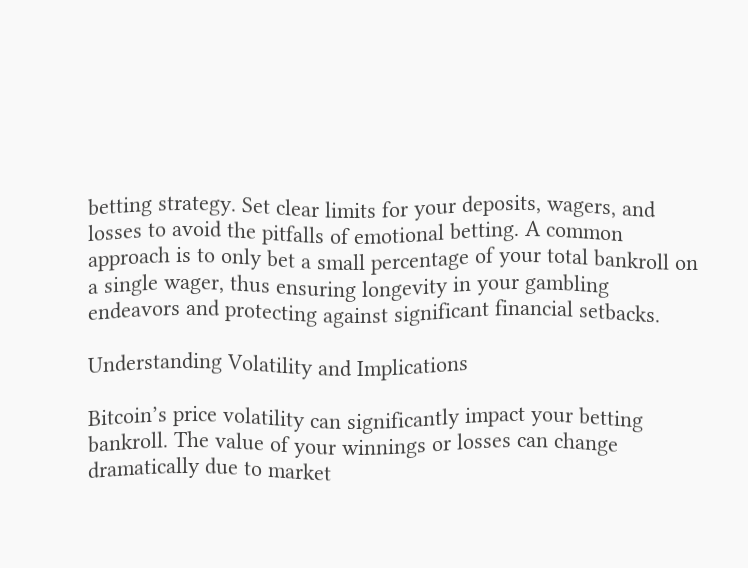betting strategy. Set clear limits for your deposits, wagers, and losses to avoid the pitfalls of emotional betting. A common approach is to only bet a small percentage of your total bankroll on a single wager, thus ensuring longevity in your gambling endeavors and protecting against significant financial setbacks.

Understanding Volatility and Implications

Bitcoin’s price volatility can significantly impact your betting bankroll. The value of your winnings or losses can change dramatically due to market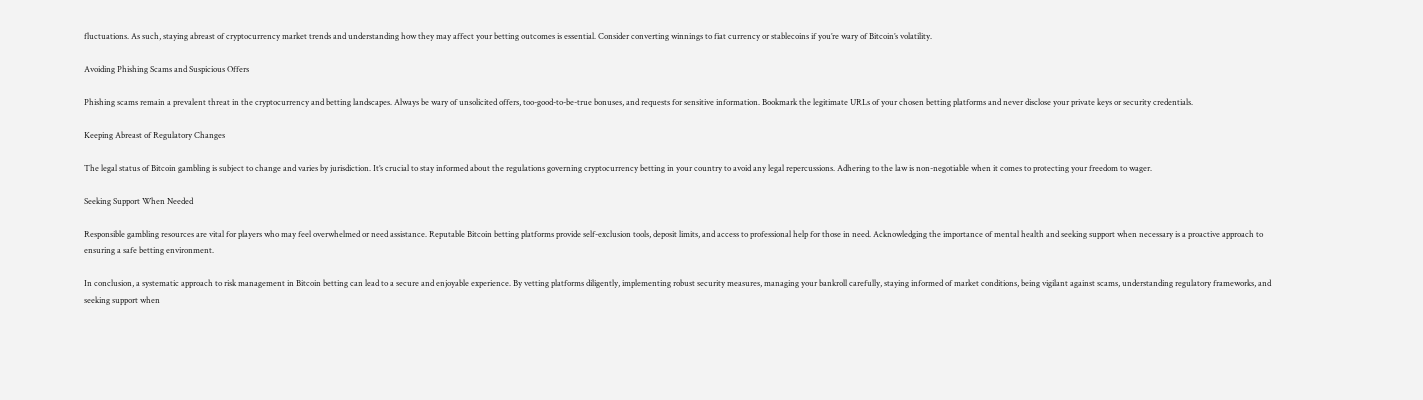fluctuations. As such, staying abreast of cryptocurrency market trends and understanding how they may affect your betting outcomes is essential. Consider converting winnings to fiat currency or stablecoins if you’re wary of Bitcoin’s volatility.

Avoiding Phishing Scams and Suspicious Offers

Phishing scams remain a prevalent threat in the cryptocurrency and betting landscapes. Always be wary of unsolicited offers, too-good-to-be-true bonuses, and requests for sensitive information. Bookmark the legitimate URLs of your chosen betting platforms and never disclose your private keys or security credentials.

Keeping Abreast of Regulatory Changes

The legal status of Bitcoin gambling is subject to change and varies by jurisdiction. It’s crucial to stay informed about the regulations governing cryptocurrency betting in your country to avoid any legal repercussions. Adhering to the law is non-negotiable when it comes to protecting your freedom to wager.

Seeking Support When Needed

Responsible gambling resources are vital for players who may feel overwhelmed or need assistance. Reputable Bitcoin betting platforms provide self-exclusion tools, deposit limits, and access to professional help for those in need. Acknowledging the importance of mental health and seeking support when necessary is a proactive approach to ensuring a safe betting environment.

In conclusion, a systematic approach to risk management in Bitcoin betting can lead to a secure and enjoyable experience. By vetting platforms diligently, implementing robust security measures, managing your bankroll carefully, staying informed of market conditions, being vigilant against scams, understanding regulatory frameworks, and seeking support when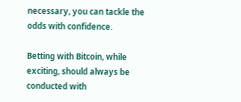necessary, you can tackle the odds with confidence.

Betting with Bitcoin, while exciting, should always be conducted with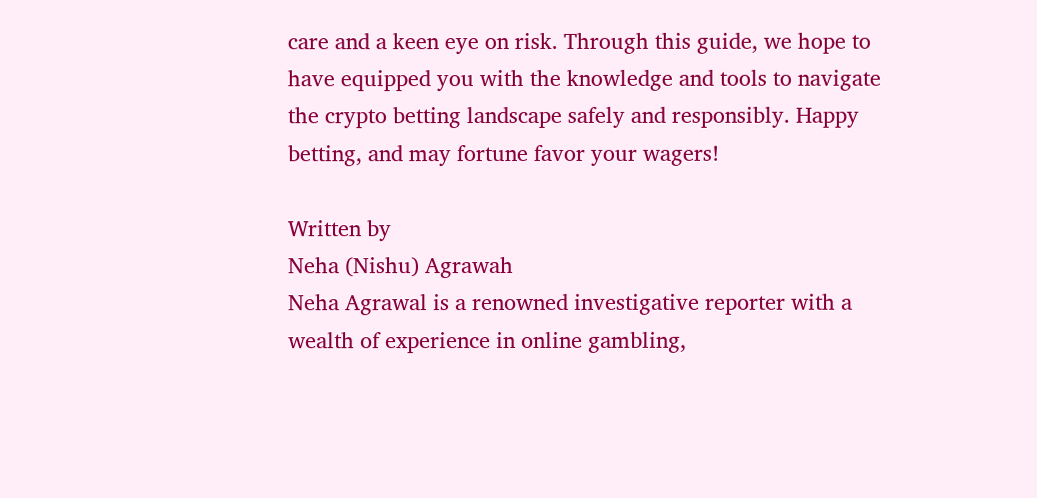care and a keen eye on risk. Through this guide, we hope to have equipped you with the knowledge and tools to navigate the crypto betting landscape safely and responsibly. Happy betting, and may fortune favor your wagers!

Written by
Neha (Nishu) Agrawah
Neha Agrawal is a renowned investigative reporter with a wealth of experience in online gambling,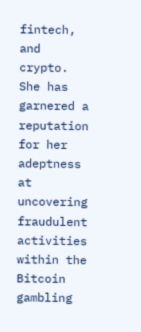fintech, and crypto. She has garnered a reputation for her adeptness at uncovering fraudulent activities within the Bitcoin gambling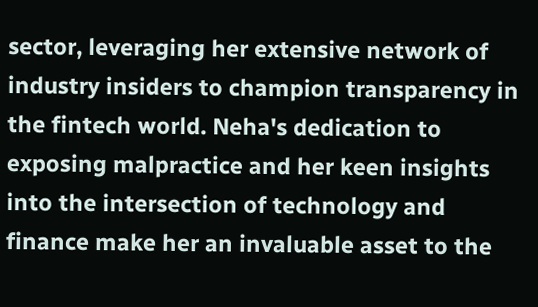sector, leveraging her extensive network of industry insiders to champion transparency in the fintech world. Neha's dedication to exposing malpractice and her keen insights into the intersection of technology and finance make her an invaluable asset to the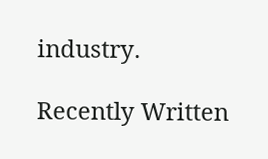industry.

Recently Written